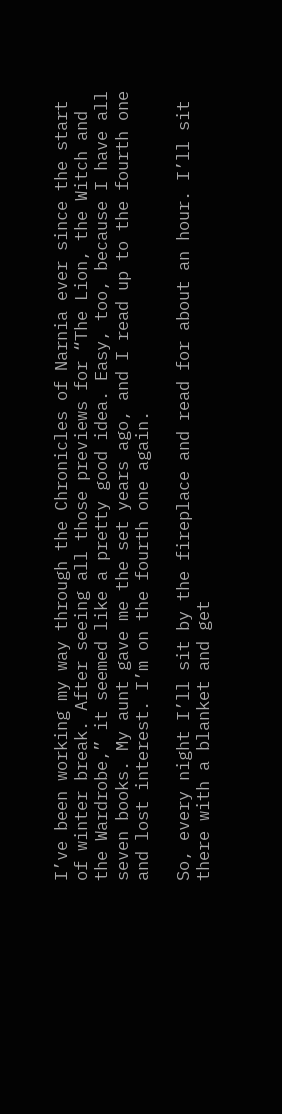I’ve been working my way through the Chronicles of Narnia ever since the start of winter break. After seeing all those previews for “The Lion, the Witch and the Wardrobe,” it seemed like a pretty good idea. Easy, too, because I have all seven books. My aunt gave me the set years ago, and I read up to the fourth one and lost interest. I’m on the fourth one again.

So, every night I’ll sit by the fireplace and read for about an hour. I’ll sit there with a blanket and get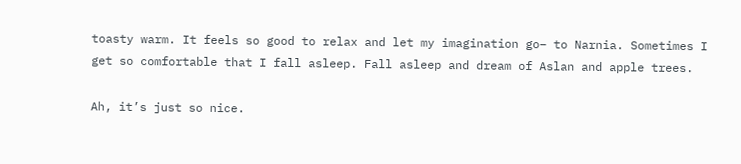toasty warm. It feels so good to relax and let my imagination go– to Narnia. Sometimes I get so comfortable that I fall asleep. Fall asleep and dream of Aslan and apple trees.

Ah, it’s just so nice.